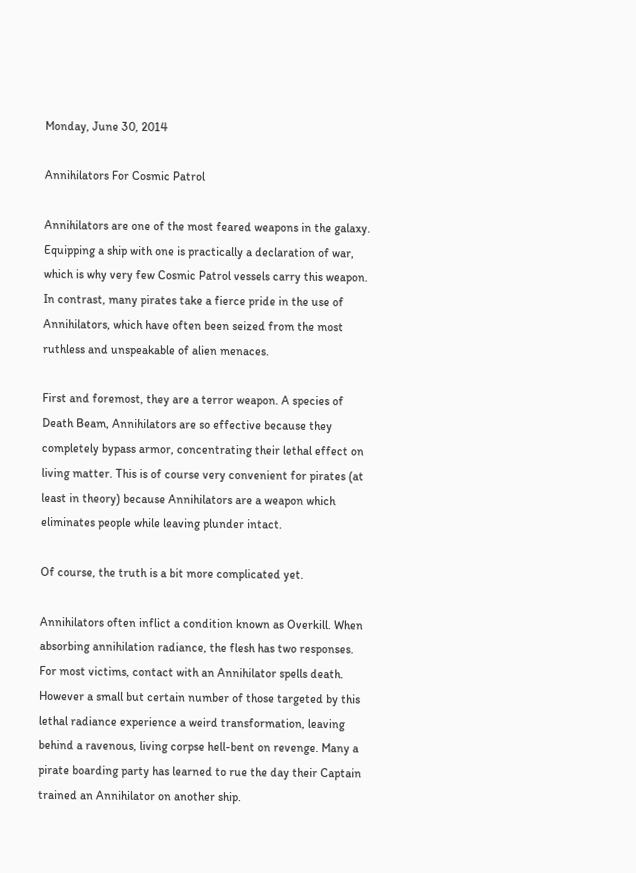Monday, June 30, 2014

Annihilators For Cosmic Patrol

Annihilators are one of the most feared weapons in the galaxy. Equipping a ship with one is practically a declaration of war, which is why very few Cosmic Patrol vessels carry this weapon. In contrast, many pirates take a fierce pride in the use of Annihilators, which have often been seized from the most ruthless and unspeakable of alien menaces.

First and foremost, they are a terror weapon. A species of Death Beam, Annihilators are so effective because they completely bypass armor, concentrating their lethal effect on living matter. This is of course very convenient for pirates (at least in theory) because Annihilators are a weapon which eliminates people while leaving plunder intact.

Of course, the truth is a bit more complicated yet.

Annihilators often inflict a condition known as Overkill. When absorbing annihilation radiance, the flesh has two responses. For most victims, contact with an Annihilator spells death. However a small but certain number of those targeted by this lethal radiance experience a weird transformation, leaving behind a ravenous, living corpse hell-bent on revenge. Many a pirate boarding party has learned to rue the day their Captain trained an Annihilator on another ship.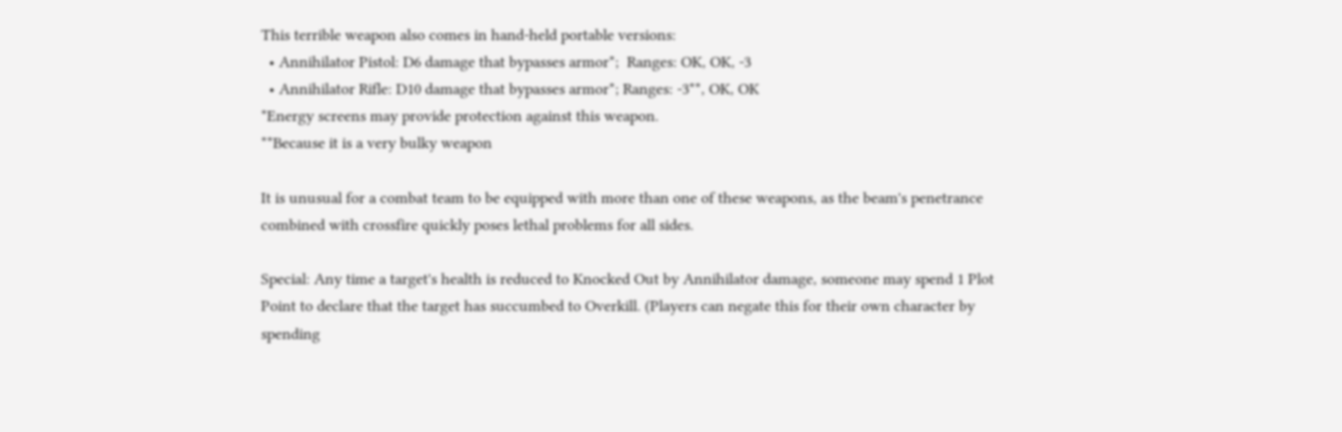This terrible weapon also comes in hand-held portable versions:
  • Annihilator Pistol: D6 damage that bypasses armor*;  Ranges: OK, OK, -3
  • Annihilator Rifle: D10 damage that bypasses armor*; Ranges: -3**, OK, OK
*Energy screens may provide protection against this weapon.
**Because it is a very bulky weapon

It is unusual for a combat team to be equipped with more than one of these weapons, as the beam's penetrance combined with crossfire quickly poses lethal problems for all sides.

Special: Any time a target's health is reduced to Knocked Out by Annihilator damage, someone may spend 1 Plot Point to declare that the target has succumbed to Overkill. (Players can negate this for their own character by spending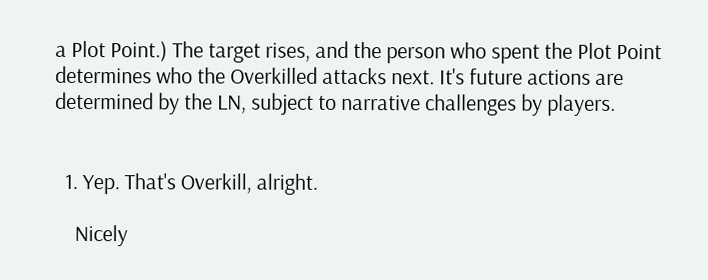a Plot Point.) The target rises, and the person who spent the Plot Point determines who the Overkilled attacks next. It's future actions are determined by the LN, subject to narrative challenges by players.


  1. Yep. That's Overkill, alright.

    Nicely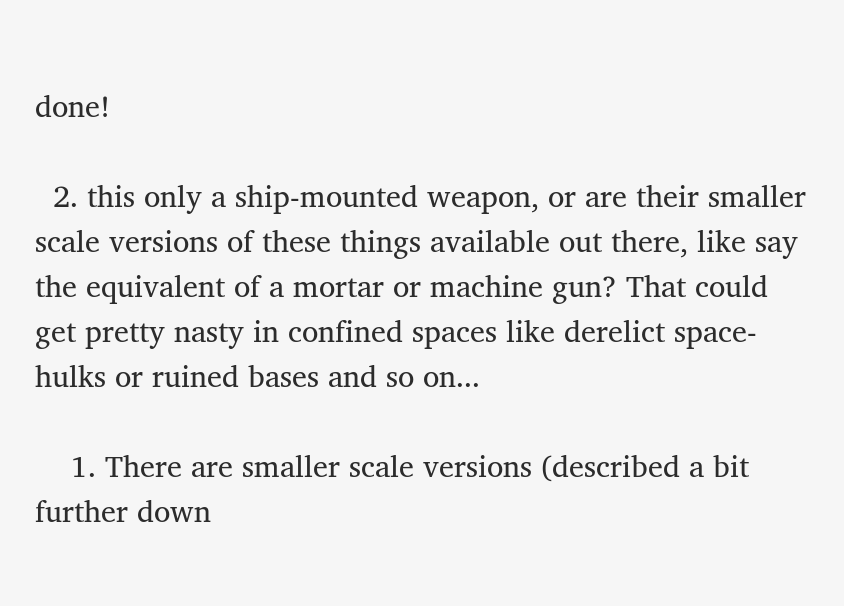done!

  2. this only a ship-mounted weapon, or are their smaller scale versions of these things available out there, like say the equivalent of a mortar or machine gun? That could get pretty nasty in confined spaces like derelict space-hulks or ruined bases and so on...

    1. There are smaller scale versions (described a bit further down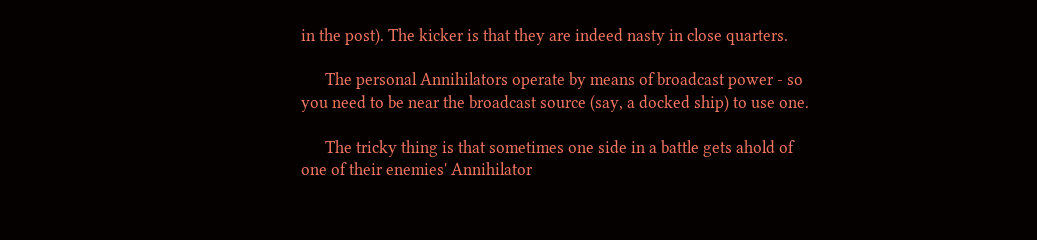in the post). The kicker is that they are indeed nasty in close quarters.

      The personal Annihilators operate by means of broadcast power - so you need to be near the broadcast source (say, a docked ship) to use one.

      The tricky thing is that sometimes one side in a battle gets ahold of one of their enemies' Annihilator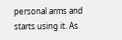personal arms and starts using it. As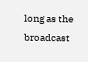long as the broadcast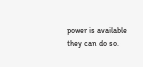power is available they can do so.